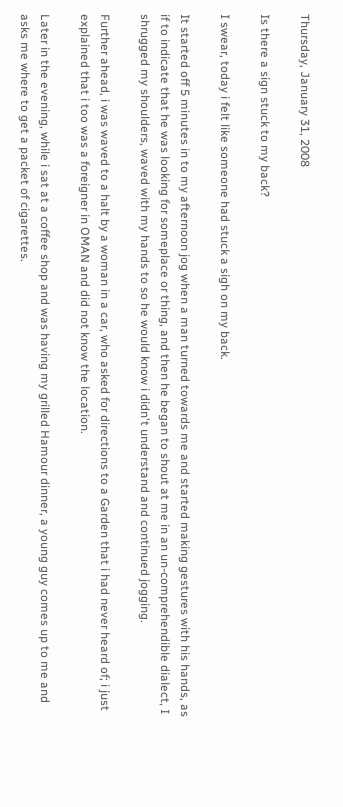Thursday, January 31, 2008

Is there a sign stuck to my back?

I swear, today i felt like someone had stuck a sigh on my back.

It started off 5 minutes in to my afternoon jog when a man turned towards me and started making gestures with his hands, as if to indicate that he was looking for someplace or thing, and then he began to shout at me in an un-comprehendible dialect, I shrugged my shoulders, waved with my hands to so he would know i didn't understand and continued jogging.

Further ahead, i was waved to a halt by a woman in a car, who asked for directions to a Garden that i had never heard of; i just explained that i too was a foreigner in OMAN and did not know the location.

Later in the evening, while i sat at a coffee shop and was having my grilled Hamour dinner, a young guy comes up to me and asks me where to get a packet of cigarettes.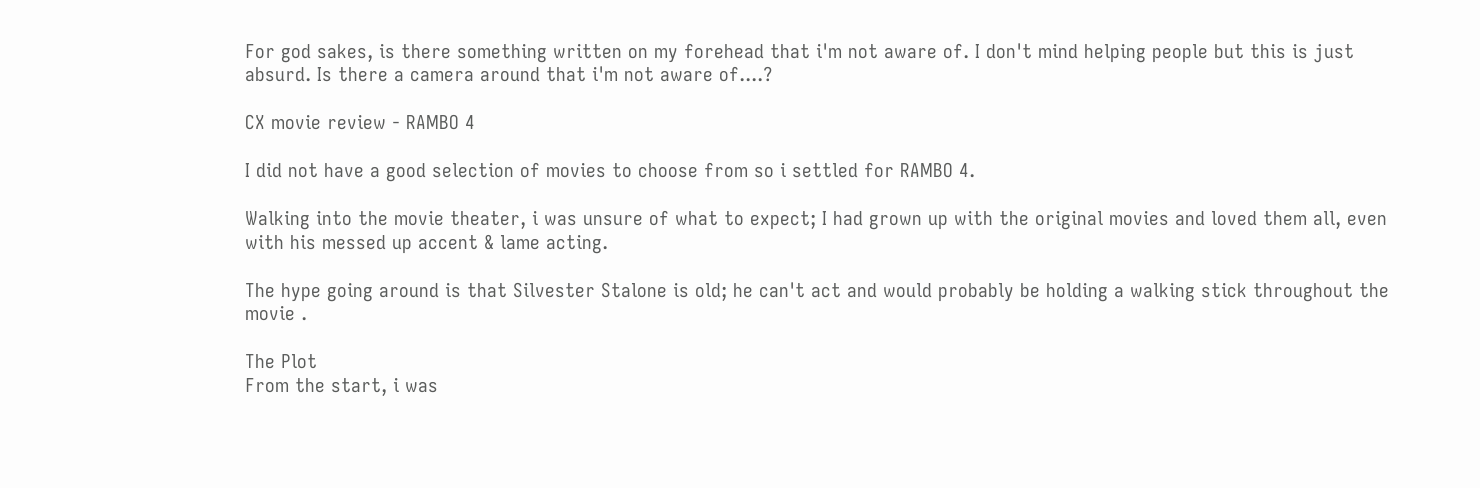For god sakes, is there something written on my forehead that i'm not aware of. I don't mind helping people but this is just absurd. Is there a camera around that i'm not aware of....?

CX movie review - RAMBO 4

I did not have a good selection of movies to choose from so i settled for RAMBO 4.

Walking into the movie theater, i was unsure of what to expect; I had grown up with the original movies and loved them all, even with his messed up accent & lame acting.

The hype going around is that Silvester Stalone is old; he can't act and would probably be holding a walking stick throughout the movie .

The Plot
From the start, i was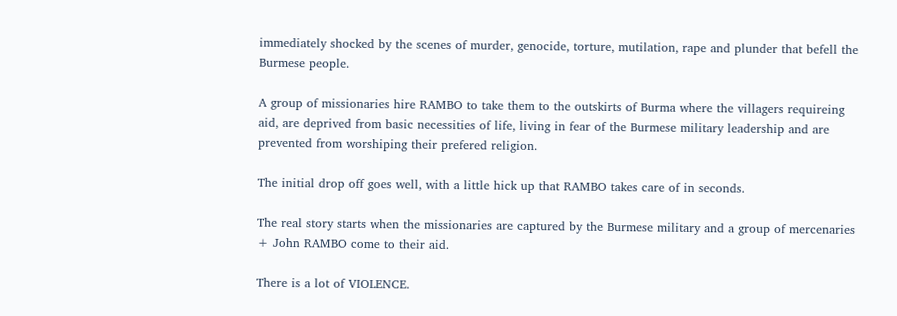immediately shocked by the scenes of murder, genocide, torture, mutilation, rape and plunder that befell the Burmese people.

A group of missionaries hire RAMBO to take them to the outskirts of Burma where the villagers requireing aid, are deprived from basic necessities of life, living in fear of the Burmese military leadership and are prevented from worshiping their prefered religion.

The initial drop off goes well, with a little hick up that RAMBO takes care of in seconds.

The real story starts when the missionaries are captured by the Burmese military and a group of mercenaries + John RAMBO come to their aid.

There is a lot of VIOLENCE.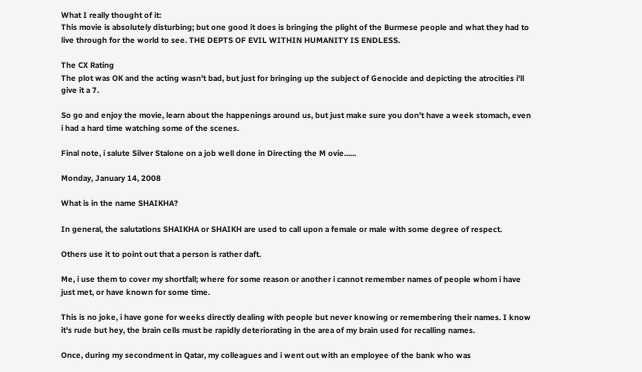What I really thought of it:
This movie is absolutely disturbing; but one good it does is bringing the plight of the Burmese people and what they had to live through for the world to see. THE DEPTS OF EVIL WITHIN HUMANITY IS ENDLESS.

The CX Rating
The plot was OK and the acting wasn't bad, but just for bringing up the subject of Genocide and depicting the atrocities i'll give it a 7.

So go and enjoy the movie, learn about the happenings around us, but just make sure you don't have a week stomach, even i had a hard time watching some of the scenes.

Final note, i salute Silver Stalone on a job well done in Directing the M ovie......

Monday, January 14, 2008

What is in the name SHAIKHA?

In general, the salutations SHAIKHA or SHAIKH are used to call upon a female or male with some degree of respect.

Others use it to point out that a person is rather daft.

Me, i use them to cover my shortfall; where for some reason or another i cannot remember names of people whom i have just met, or have known for some time.

This is no joke, i have gone for weeks directly dealing with people but never knowing or remembering their names. I know it's rude but hey, the brain cells must be rapidly deteriorating in the area of my brain used for recalling names.

Once, during my secondment in Qatar, my colleagues and i went out with an employee of the bank who was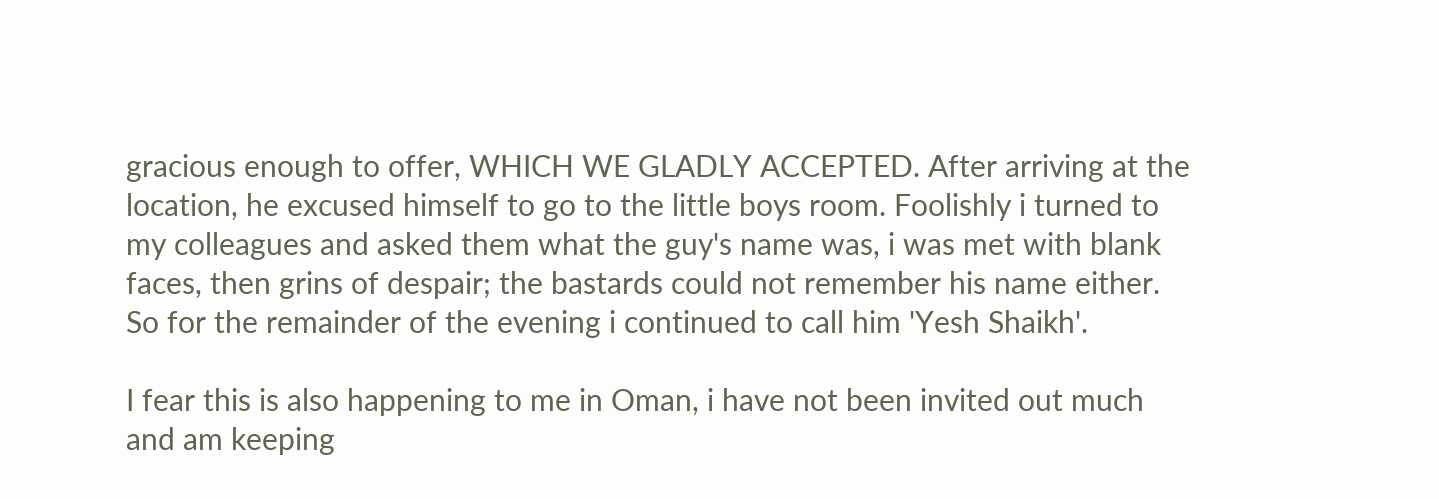gracious enough to offer, WHICH WE GLADLY ACCEPTED. After arriving at the location, he excused himself to go to the little boys room. Foolishly i turned to my colleagues and asked them what the guy's name was, i was met with blank faces, then grins of despair; the bastards could not remember his name either. So for the remainder of the evening i continued to call him 'Yesh Shaikh'.

I fear this is also happening to me in Oman, i have not been invited out much and am keeping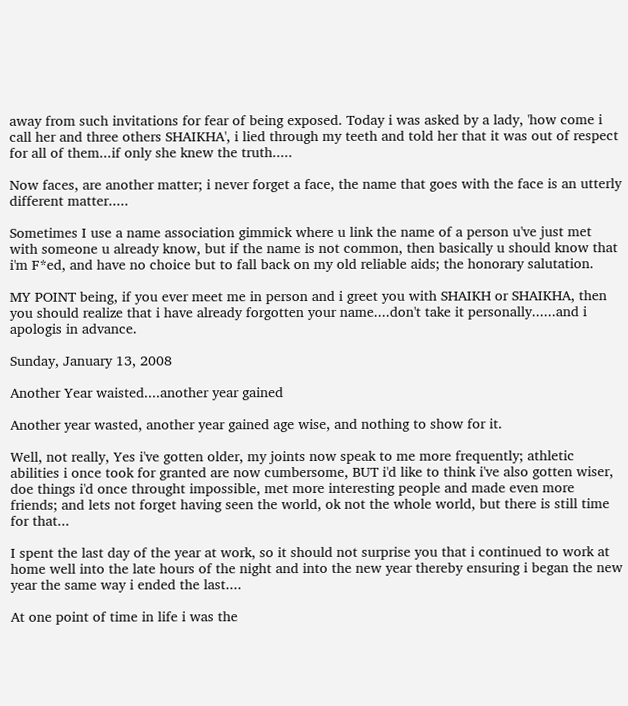away from such invitations for fear of being exposed. Today i was asked by a lady, 'how come i call her and three others SHAIKHA', i lied through my teeth and told her that it was out of respect for all of them...if only she knew the truth.....

Now faces, are another matter; i never forget a face, the name that goes with the face is an utterly different matter.....

Sometimes I use a name association gimmick where u link the name of a person u've just met with someone u already know, but if the name is not common, then basically u should know that i'm F*ed, and have no choice but to fall back on my old reliable aids; the honorary salutation.

MY POINT being, if you ever meet me in person and i greet you with SHAIKH or SHAIKHA, then you should realize that i have already forgotten your name....don't take it personally......and i apologis in advance.

Sunday, January 13, 2008

Another Year waisted....another year gained

Another year wasted, another year gained age wise, and nothing to show for it.

Well, not really, Yes i've gotten older, my joints now speak to me more frequently; athletic abilities i once took for granted are now cumbersome, BUT i'd like to think i've also gotten wiser, doe things i'd once throught impossible, met more interesting people and made even more friends; and lets not forget having seen the world, ok not the whole world, but there is still time for that...

I spent the last day of the year at work, so it should not surprise you that i continued to work at home well into the late hours of the night and into the new year thereby ensuring i began the new year the same way i ended the last....

At one point of time in life i was the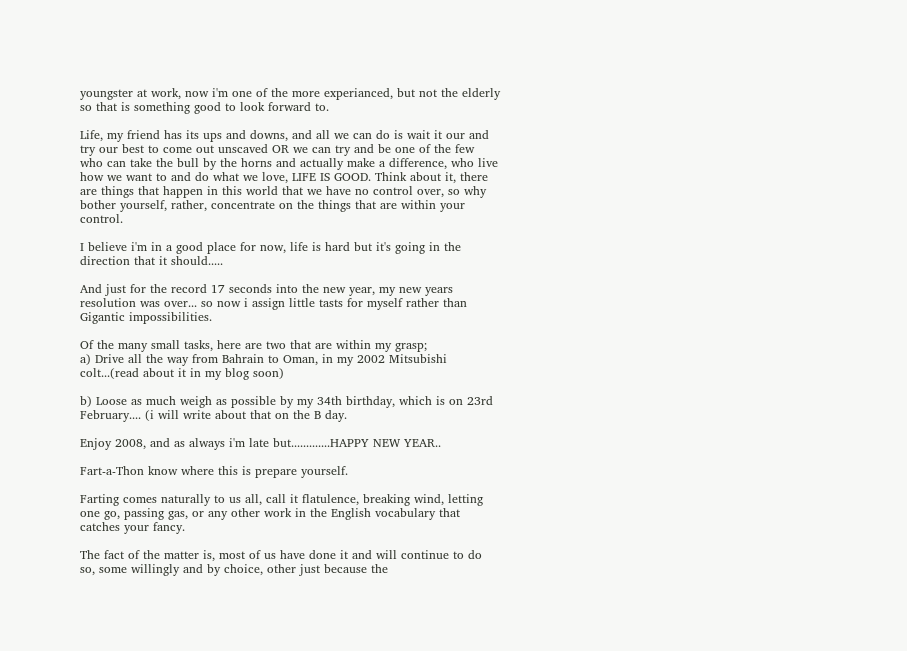youngster at work, now i'm one of the more experianced, but not the elderly so that is something good to look forward to.

Life, my friend has its ups and downs, and all we can do is wait it our and try our best to come out unscaved OR we can try and be one of the few who can take the bull by the horns and actually make a difference, who live how we want to and do what we love, LIFE IS GOOD. Think about it, there are things that happen in this world that we have no control over, so why bother yourself, rather, concentrate on the things that are within your control.

I believe i'm in a good place for now, life is hard but it's going in the direction that it should.....

And just for the record 17 seconds into the new year, my new years resolution was over... so now i assign little tasts for myself rather than Gigantic impossibilities.

Of the many small tasks, here are two that are within my grasp;
a) Drive all the way from Bahrain to Oman, in my 2002 Mitsubishi colt...(read about it in my blog soon)

b) Loose as much weigh as possible by my 34th birthday, which is on 23rd February.... (i will write about that on the B day.

Enjoy 2008, and as always i'm late but.............HAPPY NEW YEAR..

Fart-a-Thon know where this is prepare yourself.

Farting comes naturally to us all, call it flatulence, breaking wind, letting one go, passing gas, or any other work in the English vocabulary that catches your fancy.

The fact of the matter is, most of us have done it and will continue to do so, some willingly and by choice, other just because the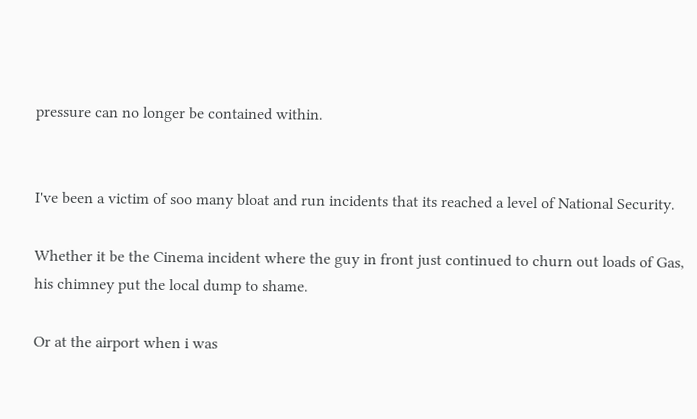pressure can no longer be contained within.


I've been a victim of soo many bloat and run incidents that its reached a level of National Security.

Whether it be the Cinema incident where the guy in front just continued to churn out loads of Gas, his chimney put the local dump to shame.

Or at the airport when i was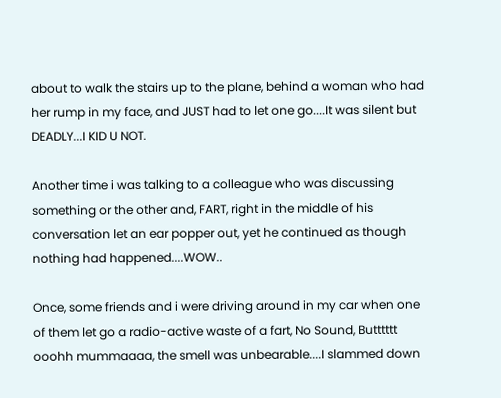about to walk the stairs up to the plane, behind a woman who had her rump in my face, and JUST had to let one go....It was silent but DEADLY...I KID U NOT.

Another time i was talking to a colleague who was discussing something or the other and, FART, right in the middle of his conversation let an ear popper out, yet he continued as though nothing had happened....WOW..

Once, some friends and i were driving around in my car when one of them let go a radio-active waste of a fart, No Sound, Butttttt ooohh mummaaaa, the smell was unbearable....I slammed down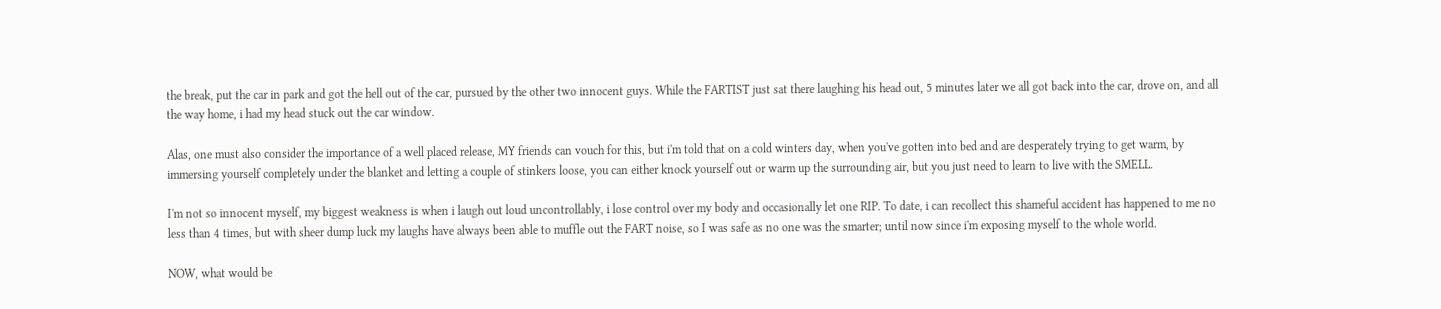the break, put the car in park and got the hell out of the car, pursued by the other two innocent guys. While the FARTIST just sat there laughing his head out, 5 minutes later we all got back into the car, drove on, and all the way home, i had my head stuck out the car window.

Alas, one must also consider the importance of a well placed release, MY friends can vouch for this, but i'm told that on a cold winters day, when you've gotten into bed and are desperately trying to get warm, by immersing yourself completely under the blanket and letting a couple of stinkers loose, you can either knock yourself out or warm up the surrounding air, but you just need to learn to live with the SMELL.

I'm not so innocent myself, my biggest weakness is when i laugh out loud uncontrollably, i lose control over my body and occasionally let one RIP. To date, i can recollect this shameful accident has happened to me no less than 4 times, but with sheer dump luck my laughs have always been able to muffle out the FART noise, so I was safe as no one was the smarter; until now since i'm exposing myself to the whole world.

NOW, what would be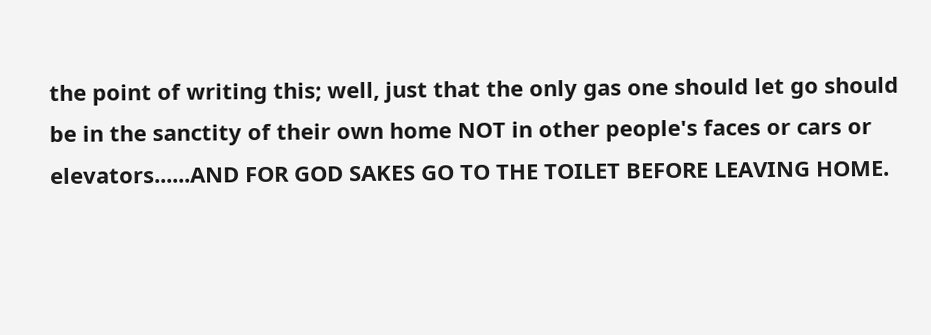the point of writing this; well, just that the only gas one should let go should be in the sanctity of their own home NOT in other people's faces or cars or elevators......AND FOR GOD SAKES GO TO THE TOILET BEFORE LEAVING HOME.